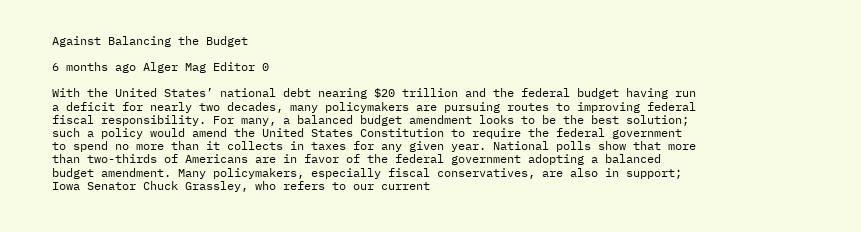Against Balancing the Budget

6 months ago Alger Mag Editor 0

With the United States’ national debt nearing $20 trillion and the federal budget having run a deficit for nearly two decades, many policymakers are pursuing routes to improving federal fiscal responsibility. For many, a balanced budget amendment looks to be the best solution; such a policy would amend the United States Constitution to require the federal government to spend no more than it collects in taxes for any given year. National polls show that more than two-thirds of Americans are in favor of the federal government adopting a balanced budget amendment. Many policymakers, especially fiscal conservatives, are also in support; Iowa Senator Chuck Grassley, who refers to our current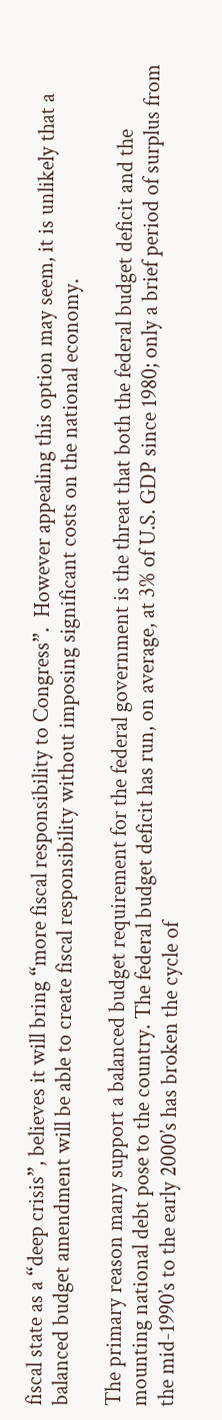fiscal state as a “deep crisis”, believes it will bring “more fiscal responsibility to Congress”.  However appealing this option may seem, it is unlikely that a balanced budget amendment will be able to create fiscal responsibility without imposing significant costs on the national economy.

The primary reason many support a balanced budget requirement for the federal government is the threat that both the federal budget deficit and the mounting national debt pose to the country. The federal budget deficit has run, on average, at 3% of U.S. GDP since 1980; only a brief period of surplus from the mid-1990’s to the early 2000’s has broken the cycle of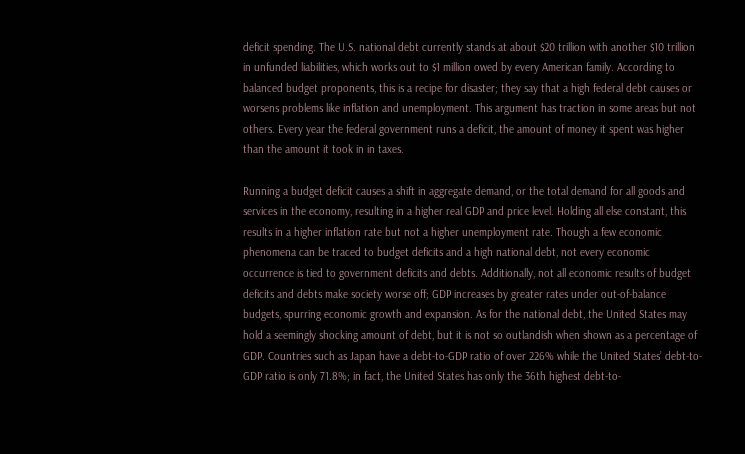deficit spending. The U.S. national debt currently stands at about $20 trillion with another $10 trillion in unfunded liabilities, which works out to $1 million owed by every American family. According to balanced budget proponents, this is a recipe for disaster; they say that a high federal debt causes or worsens problems like inflation and unemployment. This argument has traction in some areas but not others. Every year the federal government runs a deficit, the amount of money it spent was higher than the amount it took in in taxes.

Running a budget deficit causes a shift in aggregate demand, or the total demand for all goods and services in the economy, resulting in a higher real GDP and price level. Holding all else constant, this results in a higher inflation rate but not a higher unemployment rate. Though a few economic phenomena can be traced to budget deficits and a high national debt, not every economic occurrence is tied to government deficits and debts. Additionally, not all economic results of budget deficits and debts make society worse off; GDP increases by greater rates under out-of-balance budgets, spurring economic growth and expansion. As for the national debt, the United States may hold a seemingly shocking amount of debt, but it is not so outlandish when shown as a percentage of GDP. Countries such as Japan have a debt-to-GDP ratio of over 226% while the United States’ debt-to-GDP ratio is only 71.8%; in fact, the United States has only the 36th highest debt-to-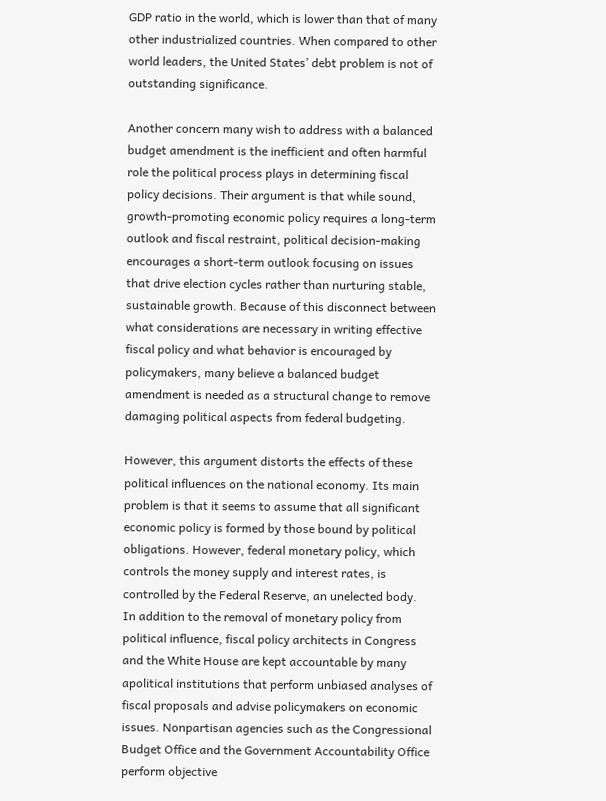GDP ratio in the world, which is lower than that of many other industrialized countries. When compared to other world leaders, the United States’ debt problem is not of outstanding significance.

Another concern many wish to address with a balanced budget amendment is the inefficient and often harmful role the political process plays in determining fiscal policy decisions. Their argument is that while sound, growth-promoting economic policy requires a long-term outlook and fiscal restraint, political decision-making encourages a short-term outlook focusing on issues that drive election cycles rather than nurturing stable, sustainable growth. Because of this disconnect between what considerations are necessary in writing effective fiscal policy and what behavior is encouraged by policymakers, many believe a balanced budget amendment is needed as a structural change to remove damaging political aspects from federal budgeting.

However, this argument distorts the effects of these political influences on the national economy. Its main problem is that it seems to assume that all significant economic policy is formed by those bound by political obligations. However, federal monetary policy, which controls the money supply and interest rates, is controlled by the Federal Reserve, an unelected body.  In addition to the removal of monetary policy from political influence, fiscal policy architects in Congress and the White House are kept accountable by many apolitical institutions that perform unbiased analyses of fiscal proposals and advise policymakers on economic issues. Nonpartisan agencies such as the Congressional Budget Office and the Government Accountability Office perform objective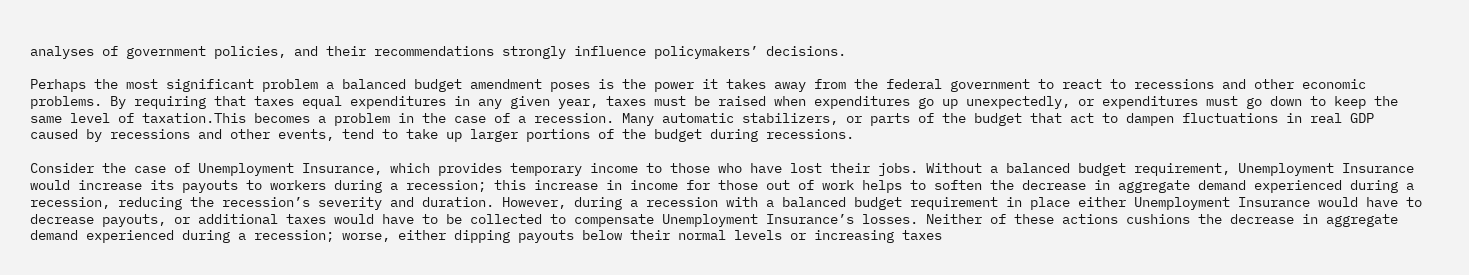analyses of government policies, and their recommendations strongly influence policymakers’ decisions.

Perhaps the most significant problem a balanced budget amendment poses is the power it takes away from the federal government to react to recessions and other economic problems. By requiring that taxes equal expenditures in any given year, taxes must be raised when expenditures go up unexpectedly, or expenditures must go down to keep the same level of taxation.This becomes a problem in the case of a recession. Many automatic stabilizers, or parts of the budget that act to dampen fluctuations in real GDP caused by recessions and other events, tend to take up larger portions of the budget during recessions.

Consider the case of Unemployment Insurance, which provides temporary income to those who have lost their jobs. Without a balanced budget requirement, Unemployment Insurance would increase its payouts to workers during a recession; this increase in income for those out of work helps to soften the decrease in aggregate demand experienced during a recession, reducing the recession’s severity and duration. However, during a recession with a balanced budget requirement in place either Unemployment Insurance would have to decrease payouts, or additional taxes would have to be collected to compensate Unemployment Insurance’s losses. Neither of these actions cushions the decrease in aggregate demand experienced during a recession; worse, either dipping payouts below their normal levels or increasing taxes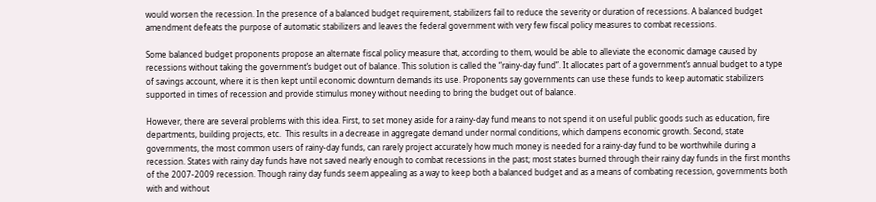would worsen the recession. In the presence of a balanced budget requirement, stabilizers fail to reduce the severity or duration of recessions. A balanced budget amendment defeats the purpose of automatic stabilizers and leaves the federal government with very few fiscal policy measures to combat recessions.

Some balanced budget proponents propose an alternate fiscal policy measure that, according to them, would be able to alleviate the economic damage caused by recessions without taking the government’s budget out of balance. This solution is called the “rainy-day fund”. It allocates part of a government’s annual budget to a type of savings account, where it is then kept until economic downturn demands its use. Proponents say governments can use these funds to keep automatic stabilizers supported in times of recession and provide stimulus money without needing to bring the budget out of balance.

However, there are several problems with this idea. First, to set money aside for a rainy-day fund means to not spend it on useful public goods such as education, fire departments, building projects, etc.  This results in a decrease in aggregate demand under normal conditions, which dampens economic growth. Second, state governments, the most common users of rainy-day funds, can rarely project accurately how much money is needed for a rainy-day fund to be worthwhile during a recession. States with rainy day funds have not saved nearly enough to combat recessions in the past; most states burned through their rainy day funds in the first months of the 2007-2009 recession. Though rainy day funds seem appealing as a way to keep both a balanced budget and as a means of combating recession, governments both with and without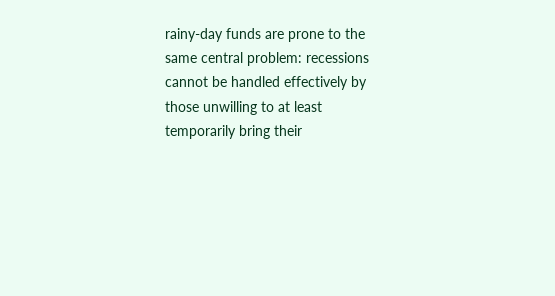rainy-day funds are prone to the same central problem: recessions cannot be handled effectively by those unwilling to at least temporarily bring their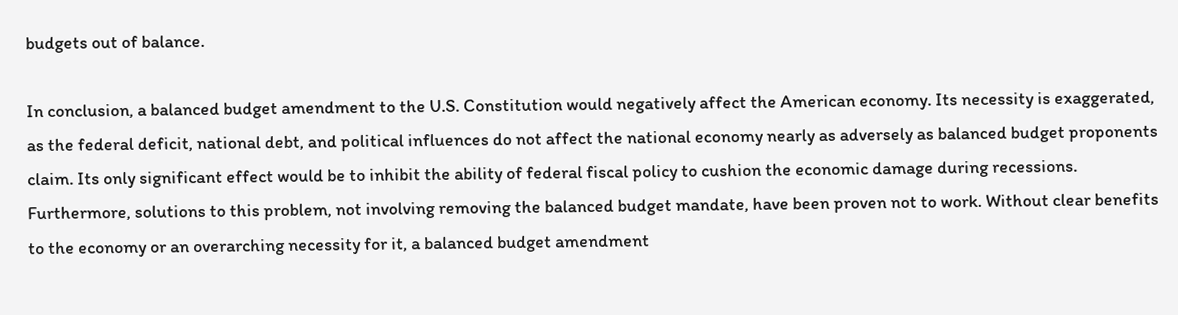budgets out of balance.

In conclusion, a balanced budget amendment to the U.S. Constitution would negatively affect the American economy. Its necessity is exaggerated, as the federal deficit, national debt, and political influences do not affect the national economy nearly as adversely as balanced budget proponents claim. Its only significant effect would be to inhibit the ability of federal fiscal policy to cushion the economic damage during recessions.  Furthermore, solutions to this problem, not involving removing the balanced budget mandate, have been proven not to work. Without clear benefits to the economy or an overarching necessity for it, a balanced budget amendment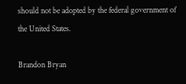should not be adopted by the federal government of the United States.

Brandon Bryan